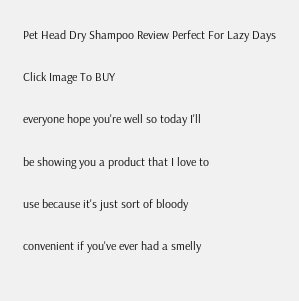Pet Head Dry Shampoo Review Perfect For Lazy Days

Click Image To BUY

everyone hope you're well so today I'll

be showing you a product that I love to

use because it's just sort of bloody

convenient if you've ever had a smelly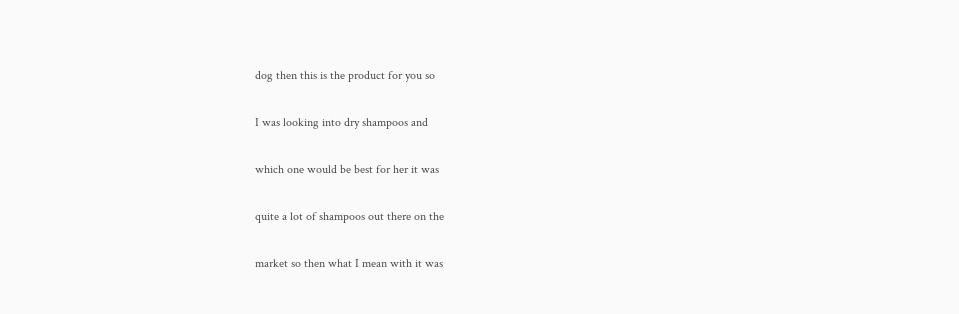dog then this is the product for you so

I was looking into dry shampoos and

which one would be best for her it was

quite a lot of shampoos out there on the

market so then what I mean with it was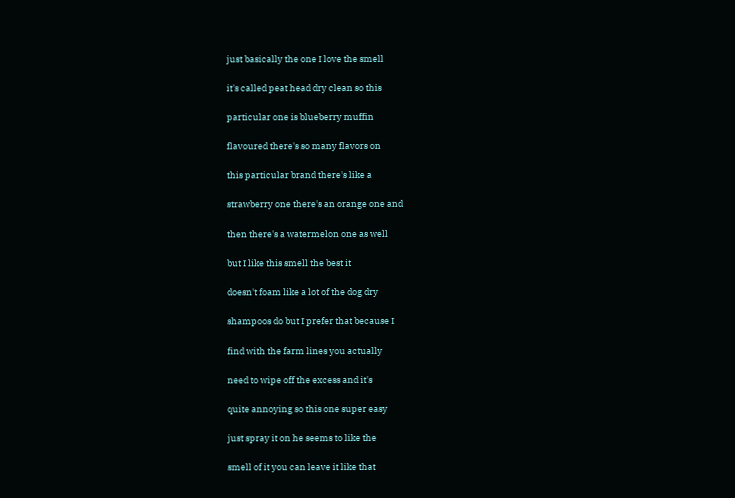just basically the one I love the smell

it's called peat head dry clean so this

particular one is blueberry muffin

flavoured there's so many flavors on

this particular brand there's like a

strawberry one there's an orange one and

then there's a watermelon one as well

but I like this smell the best it

doesn't foam like a lot of the dog dry

shampoos do but I prefer that because I

find with the farm lines you actually

need to wipe off the excess and it's

quite annoying so this one super easy

just spray it on he seems to like the

smell of it you can leave it like that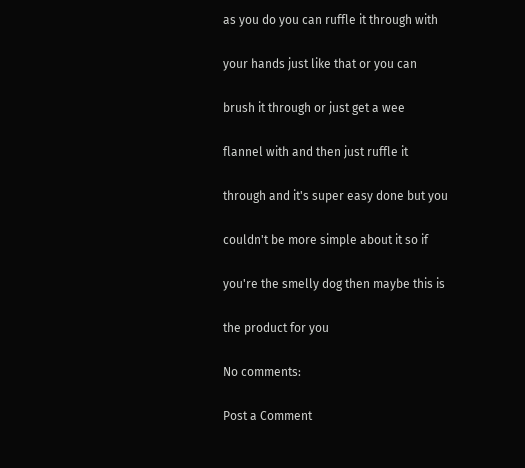as you do you can ruffle it through with

your hands just like that or you can

brush it through or just get a wee

flannel with and then just ruffle it

through and it's super easy done but you

couldn't be more simple about it so if

you're the smelly dog then maybe this is

the product for you

No comments:

Post a Comment